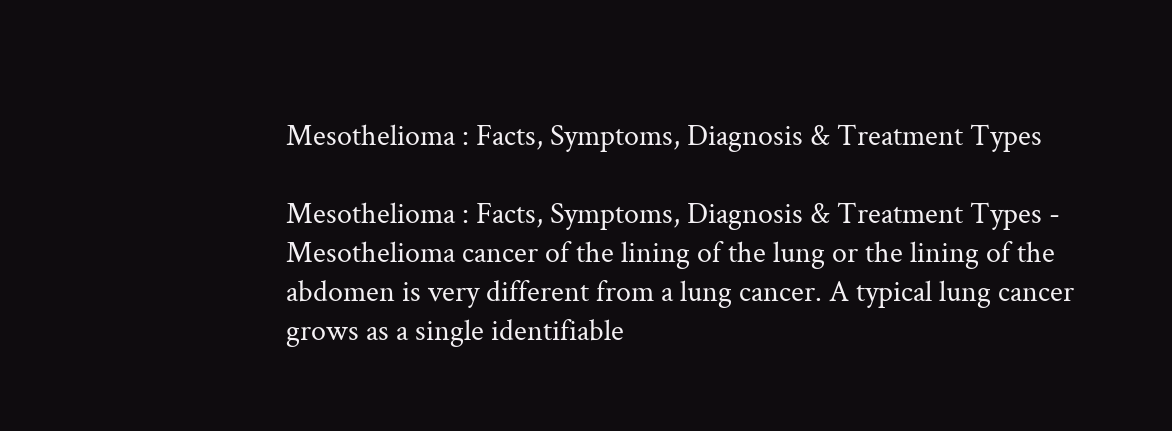Mesothelioma : Facts, Symptoms, Diagnosis & Treatment Types

Mesothelioma : Facts, Symptoms, Diagnosis & Treatment Types - Mesothelioma cancer of the lining of the lung or the lining of the abdomen is very different from a lung cancer. A typical lung cancer grows as a single identifiable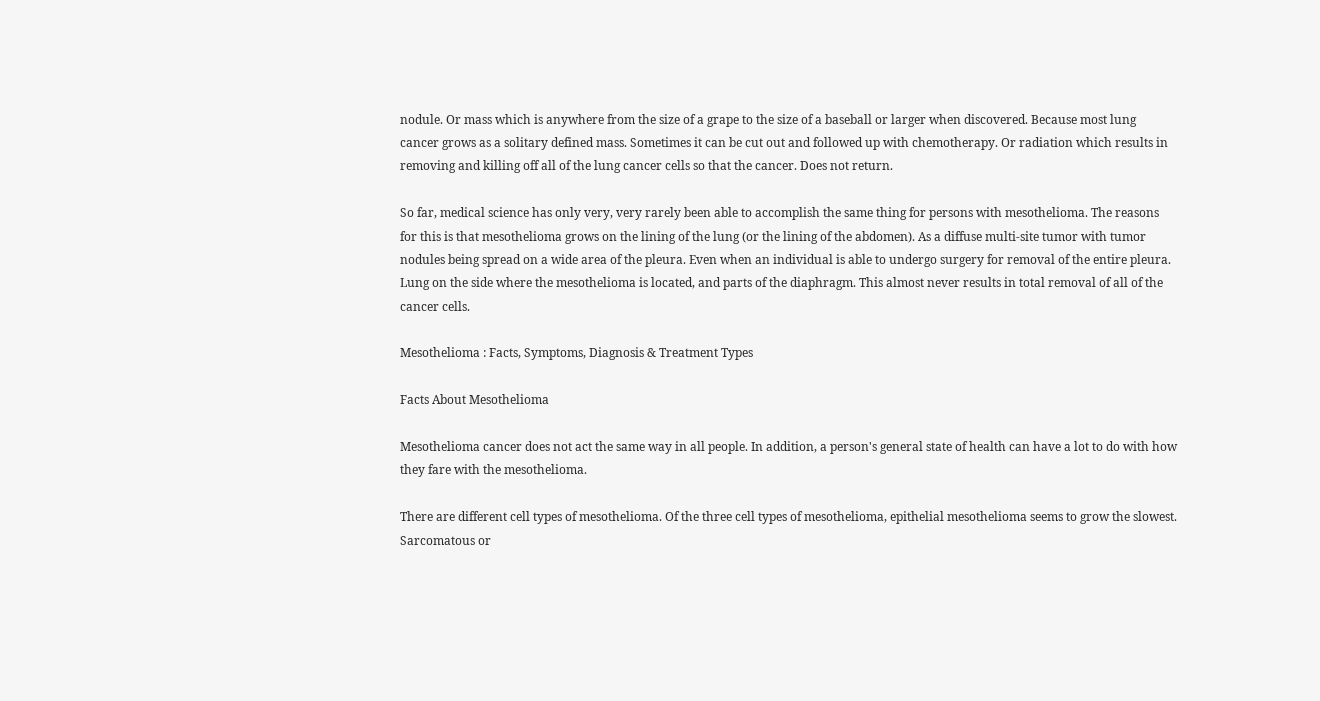nodule. Or mass which is anywhere from the size of a grape to the size of a baseball or larger when discovered. Because most lung cancer grows as a solitary defined mass. Sometimes it can be cut out and followed up with chemotherapy. Or radiation which results in removing and killing off all of the lung cancer cells so that the cancer. Does not return.

So far, medical science has only very, very rarely been able to accomplish the same thing for persons with mesothelioma. The reasons for this is that mesothelioma grows on the lining of the lung (or the lining of the abdomen). As a diffuse multi-site tumor with tumor nodules being spread on a wide area of the pleura. Even when an individual is able to undergo surgery for removal of the entire pleura. Lung on the side where the mesothelioma is located, and parts of the diaphragm. This almost never results in total removal of all of the cancer cells.

Mesothelioma : Facts, Symptoms, Diagnosis & Treatment Types

Facts About Mesothelioma

Mesothelioma cancer does not act the same way in all people. In addition, a person's general state of health can have a lot to do with how they fare with the mesothelioma.

There are different cell types of mesothelioma. Of the three cell types of mesothelioma, epithelial mesothelioma seems to grow the slowest. Sarcomatous or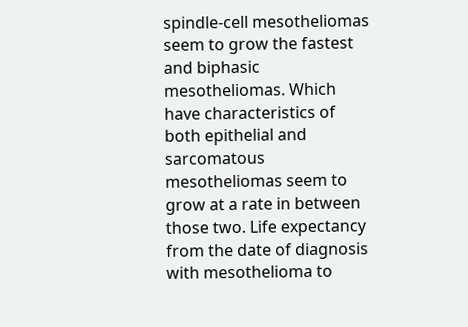spindle-cell mesotheliomas seem to grow the fastest and biphasic mesotheliomas. Which have characteristics of both epithelial and sarcomatous mesotheliomas seem to grow at a rate in between those two. Life expectancy from the date of diagnosis with mesothelioma to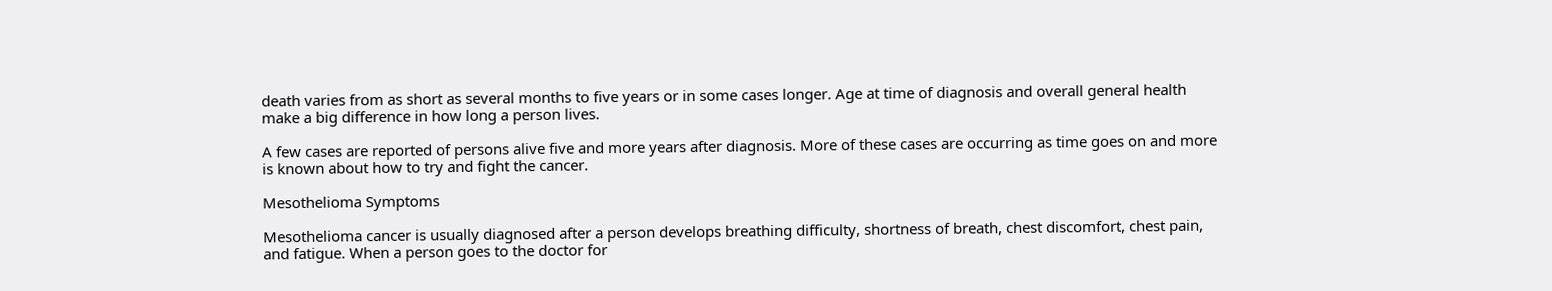death varies from as short as several months to five years or in some cases longer. Age at time of diagnosis and overall general health make a big difference in how long a person lives.

A few cases are reported of persons alive five and more years after diagnosis. More of these cases are occurring as time goes on and more is known about how to try and fight the cancer.

Mesothelioma Symptoms

Mesothelioma cancer is usually diagnosed after a person develops breathing difficulty, shortness of breath, chest discomfort, chest pain, and fatigue. When a person goes to the doctor for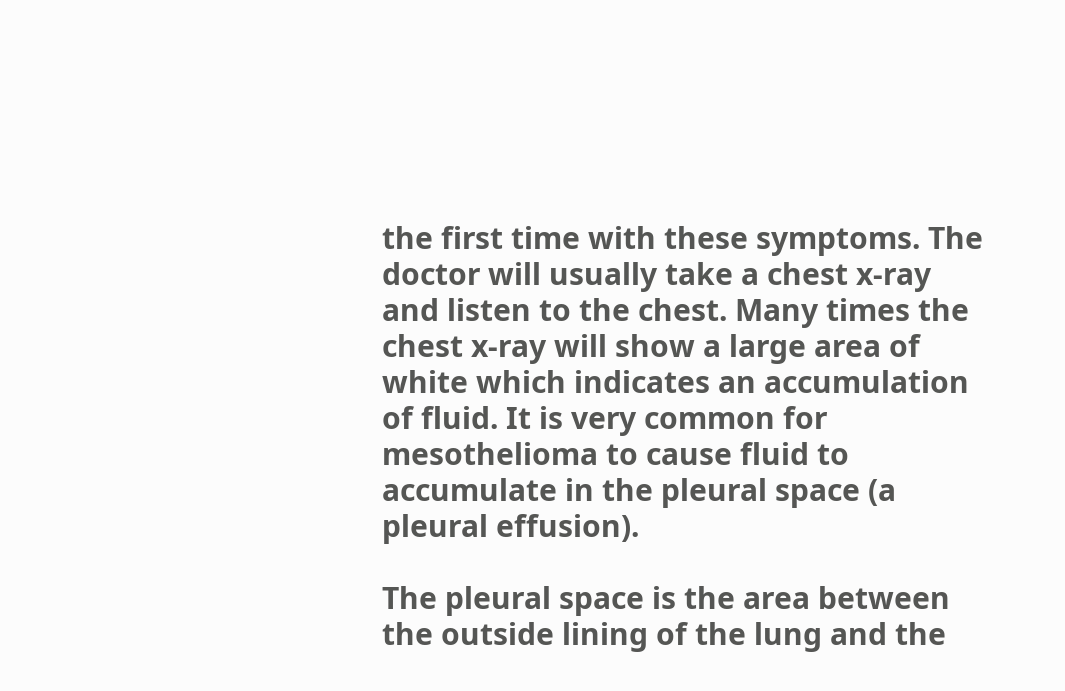the first time with these symptoms. The doctor will usually take a chest x-ray and listen to the chest. Many times the chest x-ray will show a large area of white which indicates an accumulation of fluid. It is very common for mesothelioma to cause fluid to accumulate in the pleural space (a pleural effusion).

The pleural space is the area between the outside lining of the lung and the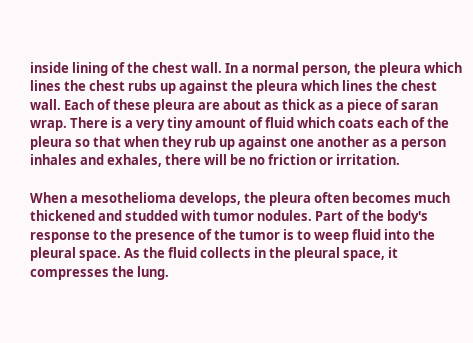inside lining of the chest wall. In a normal person, the pleura which lines the chest rubs up against the pleura which lines the chest wall. Each of these pleura are about as thick as a piece of saran wrap. There is a very tiny amount of fluid which coats each of the pleura so that when they rub up against one another as a person inhales and exhales, there will be no friction or irritation.

When a mesothelioma develops, the pleura often becomes much thickened and studded with tumor nodules. Part of the body's response to the presence of the tumor is to weep fluid into the pleural space. As the fluid collects in the pleural space, it compresses the lung.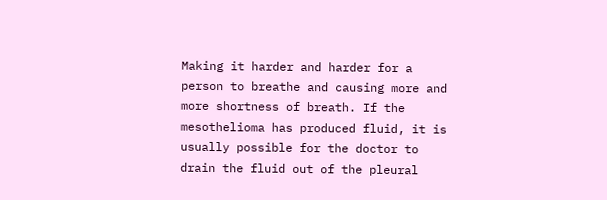Making it harder and harder for a person to breathe and causing more and more shortness of breath. If the mesothelioma has produced fluid, it is usually possible for the doctor to drain the fluid out of the pleural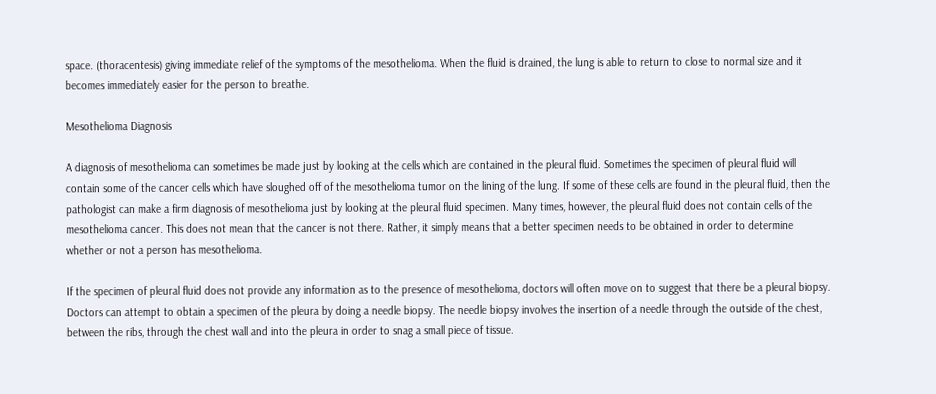space. (thoracentesis) giving immediate relief of the symptoms of the mesothelioma. When the fluid is drained, the lung is able to return to close to normal size and it becomes immediately easier for the person to breathe.

Mesothelioma Diagnosis

A diagnosis of mesothelioma can sometimes be made just by looking at the cells which are contained in the pleural fluid. Sometimes the specimen of pleural fluid will contain some of the cancer cells which have sloughed off of the mesothelioma tumor on the lining of the lung. If some of these cells are found in the pleural fluid, then the pathologist can make a firm diagnosis of mesothelioma just by looking at the pleural fluid specimen. Many times, however, the pleural fluid does not contain cells of the mesothelioma cancer. This does not mean that the cancer is not there. Rather, it simply means that a better specimen needs to be obtained in order to determine whether or not a person has mesothelioma.

If the specimen of pleural fluid does not provide any information as to the presence of mesothelioma, doctors will often move on to suggest that there be a pleural biopsy. Doctors can attempt to obtain a specimen of the pleura by doing a needle biopsy. The needle biopsy involves the insertion of a needle through the outside of the chest, between the ribs, through the chest wall and into the pleura in order to snag a small piece of tissue.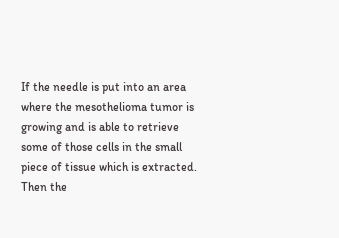If the needle is put into an area where the mesothelioma tumor is growing and is able to retrieve some of those cells in the small piece of tissue which is extracted. Then the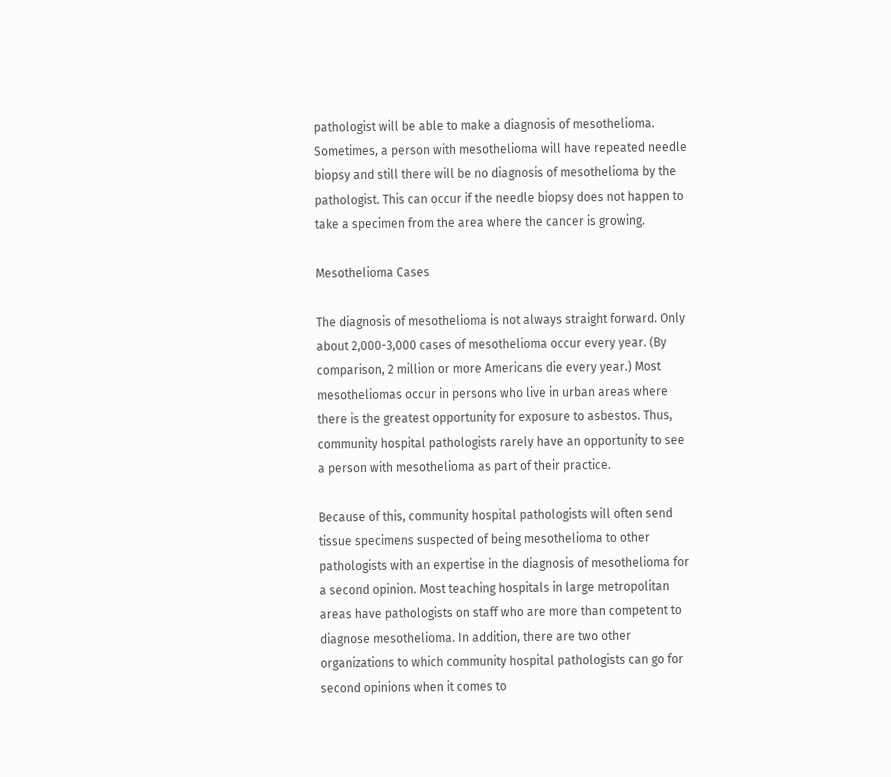pathologist will be able to make a diagnosis of mesothelioma. Sometimes, a person with mesothelioma will have repeated needle biopsy and still there will be no diagnosis of mesothelioma by the pathologist. This can occur if the needle biopsy does not happen to take a specimen from the area where the cancer is growing.

Mesothelioma Cases

The diagnosis of mesothelioma is not always straight forward. Only about 2,000-3,000 cases of mesothelioma occur every year. (By comparison, 2 million or more Americans die every year.) Most mesotheliomas occur in persons who live in urban areas where there is the greatest opportunity for exposure to asbestos. Thus, community hospital pathologists rarely have an opportunity to see a person with mesothelioma as part of their practice.

Because of this, community hospital pathologists will often send tissue specimens suspected of being mesothelioma to other pathologists with an expertise in the diagnosis of mesothelioma for a second opinion. Most teaching hospitals in large metropolitan areas have pathologists on staff who are more than competent to diagnose mesothelioma. In addition, there are two other organizations to which community hospital pathologists can go for second opinions when it comes to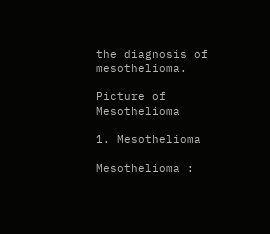the diagnosis of mesothelioma.

Picture of Mesothelioma

1. Mesothelioma

Mesothelioma :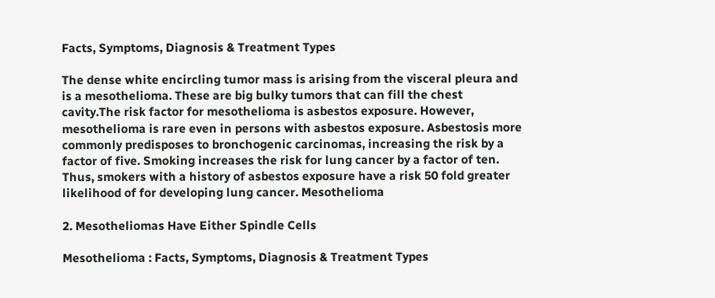Facts, Symptoms, Diagnosis & Treatment Types

The dense white encircling tumor mass is arising from the visceral pleura and is a mesothelioma. These are big bulky tumors that can fill the chest cavity.The risk factor for mesothelioma is asbestos exposure. However, mesothelioma is rare even in persons with asbestos exposure. Asbestosis more commonly predisposes to bronchogenic carcinomas, increasing the risk by a factor of five. Smoking increases the risk for lung cancer by a factor of ten. Thus, smokers with a history of asbestos exposure have a risk 50 fold greater likelihood of for developing lung cancer. Mesothelioma

2. Mesotheliomas Have Either Spindle Cells

Mesothelioma : Facts, Symptoms, Diagnosis & Treatment Types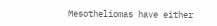Mesotheliomas have either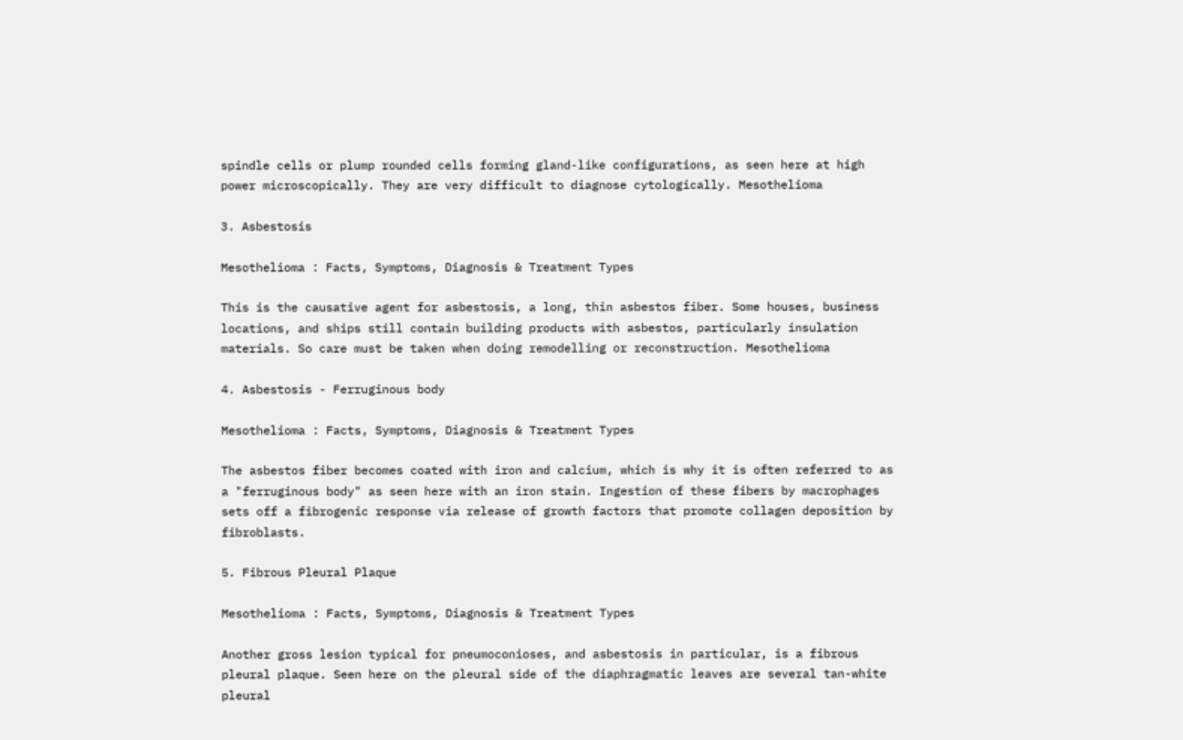spindle cells or plump rounded cells forming gland-like configurations, as seen here at high power microscopically. They are very difficult to diagnose cytologically. Mesothelioma

3. Asbestosis

Mesothelioma : Facts, Symptoms, Diagnosis & Treatment Types

This is the causative agent for asbestosis, a long, thin asbestos fiber. Some houses, business locations, and ships still contain building products with asbestos, particularly insulation materials. So care must be taken when doing remodelling or reconstruction. Mesothelioma

4. Asbestosis - Ferruginous body

Mesothelioma : Facts, Symptoms, Diagnosis & Treatment Types

The asbestos fiber becomes coated with iron and calcium, which is why it is often referred to as a "ferruginous body" as seen here with an iron stain. Ingestion of these fibers by macrophages sets off a fibrogenic response via release of growth factors that promote collagen deposition by fibroblasts.

5. Fibrous Pleural Plaque

Mesothelioma : Facts, Symptoms, Diagnosis & Treatment Types

Another gross lesion typical for pneumoconioses, and asbestosis in particular, is a fibrous pleural plaque. Seen here on the pleural side of the diaphragmatic leaves are several tan-white pleural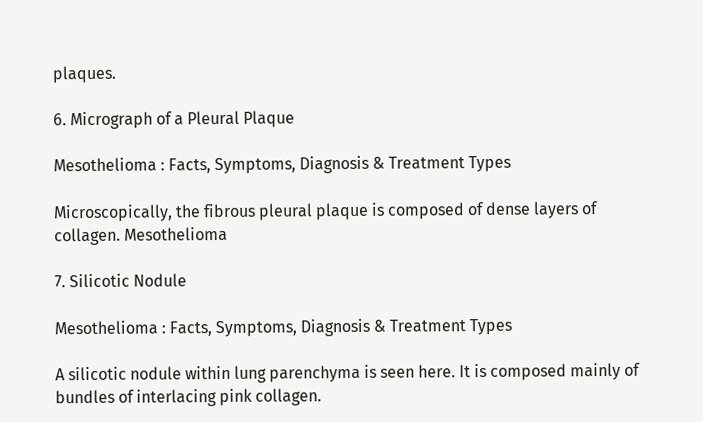plaques.

6. Micrograph of a Pleural Plaque

Mesothelioma : Facts, Symptoms, Diagnosis & Treatment Types

Microscopically, the fibrous pleural plaque is composed of dense layers of collagen. Mesothelioma

7. Silicotic Nodule

Mesothelioma : Facts, Symptoms, Diagnosis & Treatment Types

A silicotic nodule within lung parenchyma is seen here. It is composed mainly of bundles of interlacing pink collagen.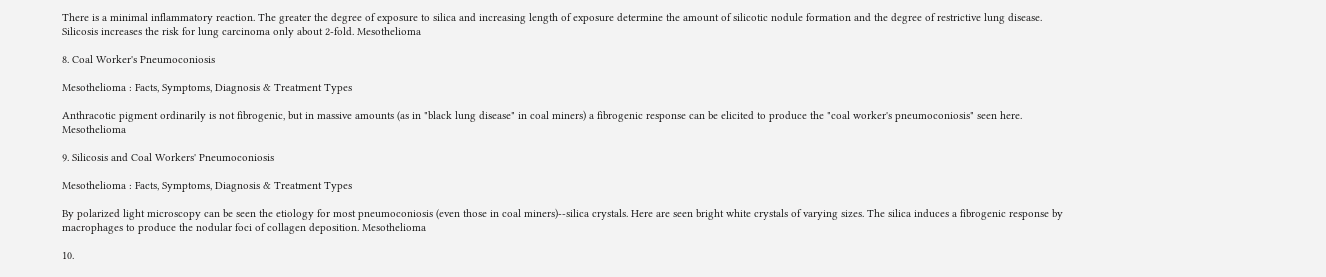There is a minimal inflammatory reaction. The greater the degree of exposure to silica and increasing length of exposure determine the amount of silicotic nodule formation and the degree of restrictive lung disease. Silicosis increases the risk for lung carcinoma only about 2-fold. Mesothelioma

8. Coal Worker's Pneumoconiosis

Mesothelioma : Facts, Symptoms, Diagnosis & Treatment Types

Anthracotic pigment ordinarily is not fibrogenic, but in massive amounts (as in "black lung disease" in coal miners) a fibrogenic response can be elicited to produce the "coal worker's pneumoconiosis" seen here. Mesothelioma

9. Silicosis and Coal Workers' Pneumoconiosis

Mesothelioma : Facts, Symptoms, Diagnosis & Treatment Types

By polarized light microscopy can be seen the etiology for most pneumoconiosis (even those in coal miners)--silica crystals. Here are seen bright white crystals of varying sizes. The silica induces a fibrogenic response by macrophages to produce the nodular foci of collagen deposition. Mesothelioma

10.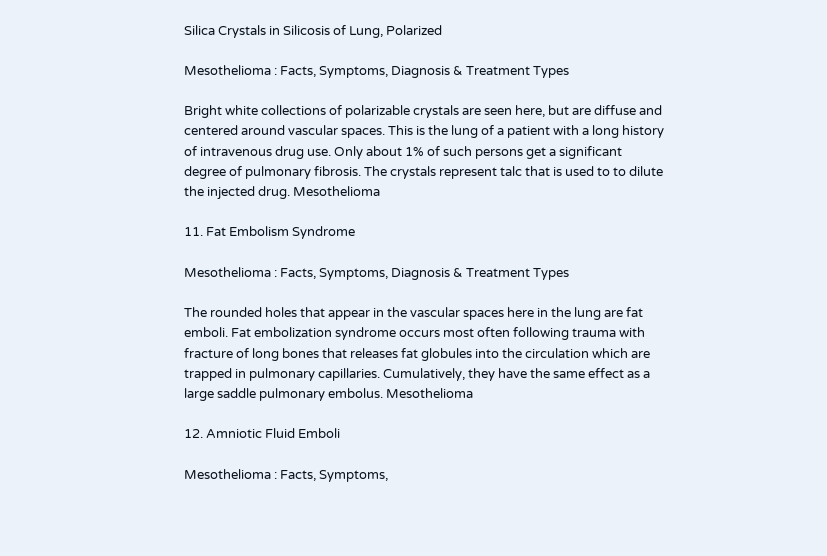Silica Crystals in Silicosis of Lung, Polarized

Mesothelioma : Facts, Symptoms, Diagnosis & Treatment Types

Bright white collections of polarizable crystals are seen here, but are diffuse and centered around vascular spaces. This is the lung of a patient with a long history of intravenous drug use. Only about 1% of such persons get a significant degree of pulmonary fibrosis. The crystals represent talc that is used to to dilute the injected drug. Mesothelioma

11. Fat Embolism Syndrome

Mesothelioma : Facts, Symptoms, Diagnosis & Treatment Types

The rounded holes that appear in the vascular spaces here in the lung are fat emboli. Fat embolization syndrome occurs most often following trauma with fracture of long bones that releases fat globules into the circulation which are trapped in pulmonary capillaries. Cumulatively, they have the same effect as a large saddle pulmonary embolus. Mesothelioma

12. Amniotic Fluid Emboli

Mesothelioma : Facts, Symptoms,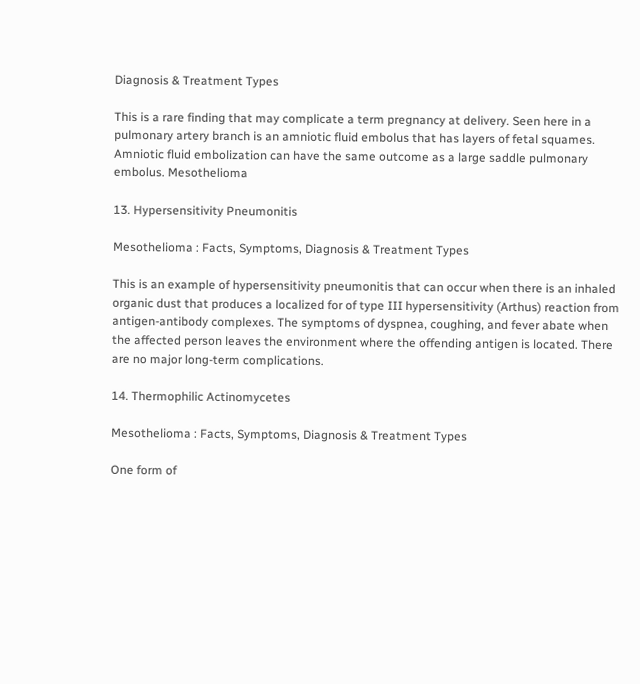Diagnosis & Treatment Types

This is a rare finding that may complicate a term pregnancy at delivery. Seen here in a pulmonary artery branch is an amniotic fluid embolus that has layers of fetal squames. Amniotic fluid embolization can have the same outcome as a large saddle pulmonary embolus. Mesothelioma

13. Hypersensitivity Pneumonitis

Mesothelioma : Facts, Symptoms, Diagnosis & Treatment Types

This is an example of hypersensitivity pneumonitis that can occur when there is an inhaled organic dust that produces a localized for of type III hypersensitivity (Arthus) reaction from antigen-antibody complexes. The symptoms of dyspnea, coughing, and fever abate when the affected person leaves the environment where the offending antigen is located. There are no major long-term complications.

14. Thermophilic Actinomycetes

Mesothelioma : Facts, Symptoms, Diagnosis & Treatment Types

One form of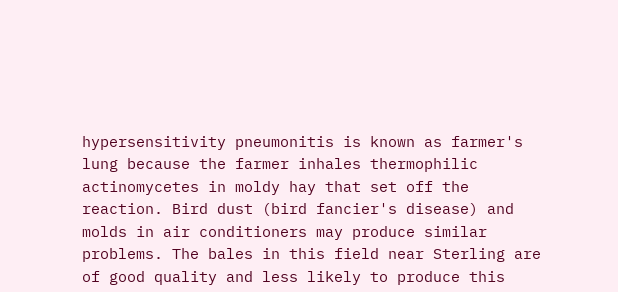hypersensitivity pneumonitis is known as farmer's lung because the farmer inhales thermophilic actinomycetes in moldy hay that set off the reaction. Bird dust (bird fancier's disease) and molds in air conditioners may produce similar problems. The bales in this field near Sterling are of good quality and less likely to produce this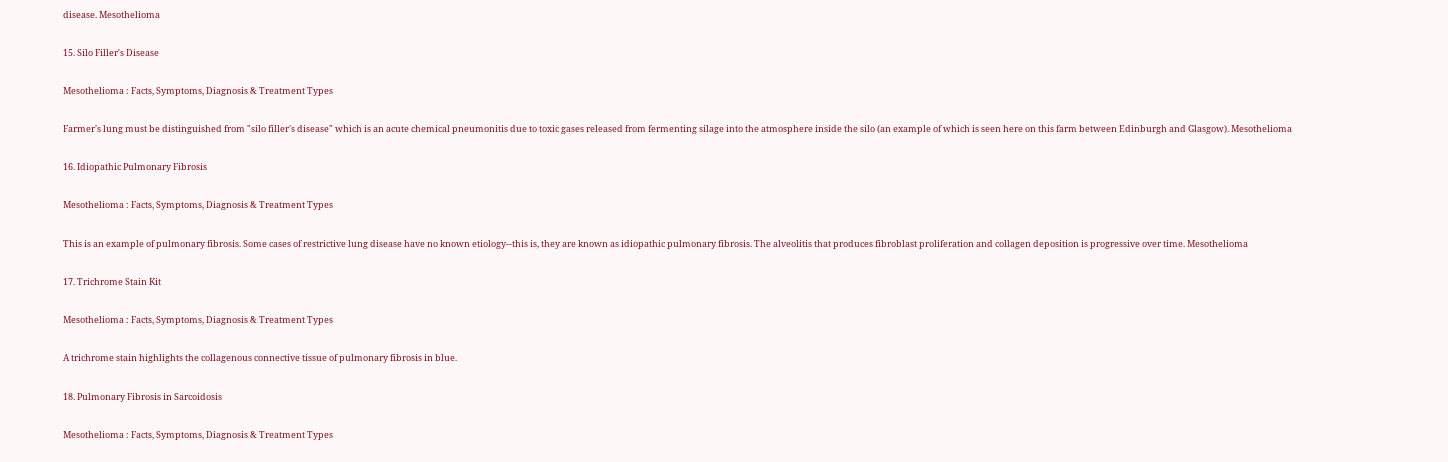disease. Mesothelioma

15. Silo Filler's Disease

Mesothelioma : Facts, Symptoms, Diagnosis & Treatment Types

Farmer's lung must be distinguished from "silo filler's disease" which is an acute chemical pneumonitis due to toxic gases released from fermenting silage into the atmosphere inside the silo (an example of which is seen here on this farm between Edinburgh and Glasgow). Mesothelioma

16. Idiopathic Pulmonary Fibrosis

Mesothelioma : Facts, Symptoms, Diagnosis & Treatment Types

This is an example of pulmonary fibrosis. Some cases of restrictive lung disease have no known etiology--this is, they are known as idiopathic pulmonary fibrosis. The alveolitis that produces fibroblast proliferation and collagen deposition is progressive over time. Mesothelioma

17. Trichrome Stain Kit

Mesothelioma : Facts, Symptoms, Diagnosis & Treatment Types

A trichrome stain highlights the collagenous connective tissue of pulmonary fibrosis in blue.

18. Pulmonary Fibrosis in Sarcoidosis

Mesothelioma : Facts, Symptoms, Diagnosis & Treatment Types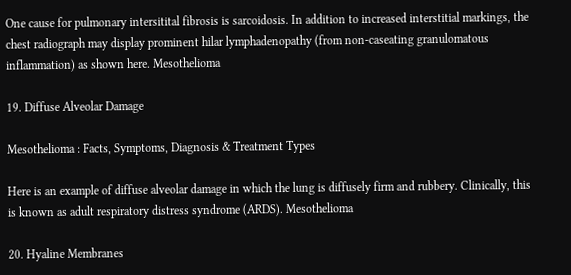One cause for pulmonary intersitital fibrosis is sarcoidosis. In addition to increased interstitial markings, the chest radiograph may display prominent hilar lymphadenopathy (from non-caseating granulomatous inflammation) as shown here. Mesothelioma

19. Diffuse Alveolar Damage

Mesothelioma : Facts, Symptoms, Diagnosis & Treatment Types

Here is an example of diffuse alveolar damage in which the lung is diffusely firm and rubbery. Clinically, this is known as adult respiratory distress syndrome (ARDS). Mesothelioma

20. Hyaline Membranes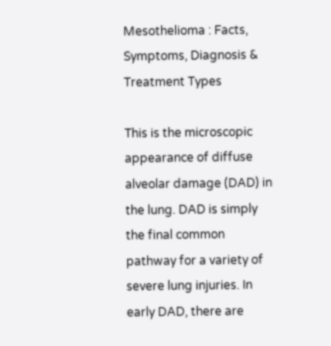Mesothelioma : Facts, Symptoms, Diagnosis & Treatment Types

This is the microscopic appearance of diffuse alveolar damage (DAD) in the lung. DAD is simply the final common pathway for a variety of severe lung injuries. In early DAD, there are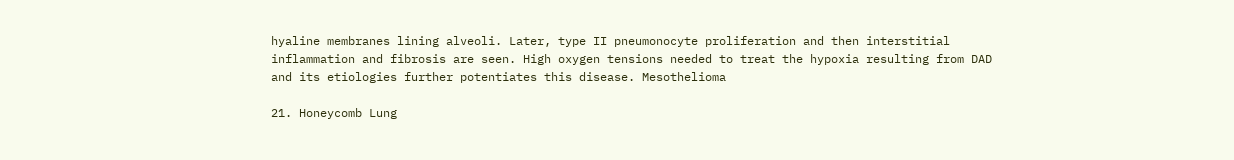hyaline membranes lining alveoli. Later, type II pneumonocyte proliferation and then interstitial inflammation and fibrosis are seen. High oxygen tensions needed to treat the hypoxia resulting from DAD and its etiologies further potentiates this disease. Mesothelioma

21. Honeycomb Lung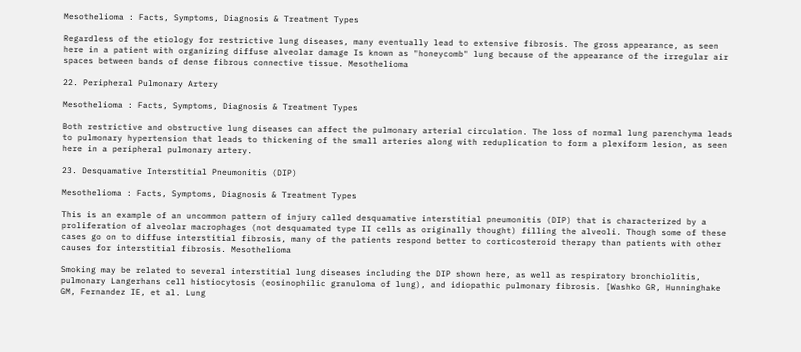Mesothelioma : Facts, Symptoms, Diagnosis & Treatment Types

Regardless of the etiology for restrictive lung diseases, many eventually lead to extensive fibrosis. The gross appearance, as seen here in a patient with organizing diffuse alveolar damage Is known as "honeycomb" lung because of the appearance of the irregular air spaces between bands of dense fibrous connective tissue. Mesothelioma

22. Peripheral Pulmonary Artery

Mesothelioma : Facts, Symptoms, Diagnosis & Treatment Types

Both restrictive and obstructive lung diseases can affect the pulmonary arterial circulation. The loss of normal lung parenchyma leads to pulmonary hypertension that leads to thickening of the small arteries along with reduplication to form a plexiform lesion, as seen here in a peripheral pulmonary artery.

23. Desquamative Interstitial Pneumonitis (DIP)

Mesothelioma : Facts, Symptoms, Diagnosis & Treatment Types

This is an example of an uncommon pattern of injury called desquamative interstitial pneumonitis (DIP) that is characterized by a proliferation of alveolar macrophages (not desquamated type II cells as originally thought) filling the alveoli. Though some of these cases go on to diffuse interstitial fibrosis, many of the patients respond better to corticosteroid therapy than patients with other causes for interstitial fibrosis. Mesothelioma

Smoking may be related to several interstitial lung diseases including the DIP shown here, as well as respiratory bronchiolitis, pulmonary Langerhans cell histiocytosis (eosinophilic granuloma of lung), and idiopathic pulmonary fibrosis. [Washko GR, Hunninghake GM, Fernandez IE, et al. Lung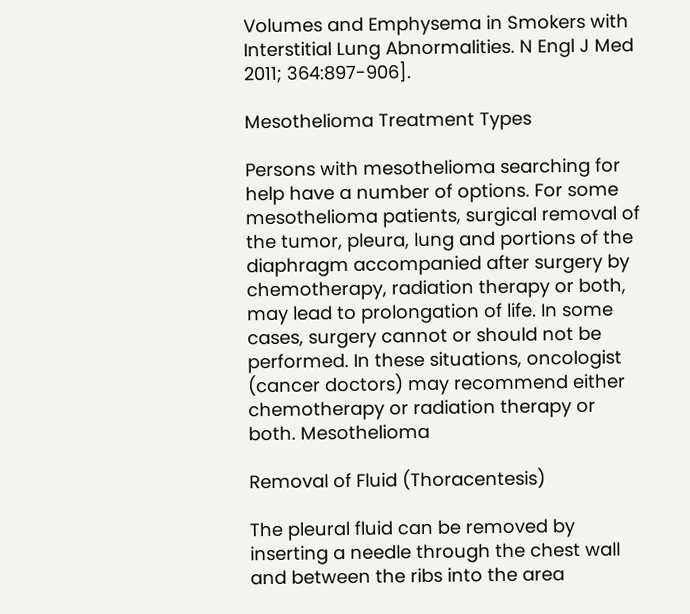Volumes and Emphysema in Smokers with Interstitial Lung Abnormalities. N Engl J Med 2011; 364:897-906].

Mesothelioma Treatment Types

Persons with mesothelioma searching for help have a number of options. For some mesothelioma patients, surgical removal of the tumor, pleura, lung and portions of the diaphragm accompanied after surgery by chemotherapy, radiation therapy or both, may lead to prolongation of life. In some cases, surgery cannot or should not be performed. In these situations, oncologist (cancer doctors) may recommend either chemotherapy or radiation therapy or both. Mesothelioma

Removal of Fluid (Thoracentesis)

The pleural fluid can be removed by inserting a needle through the chest wall and between the ribs into the area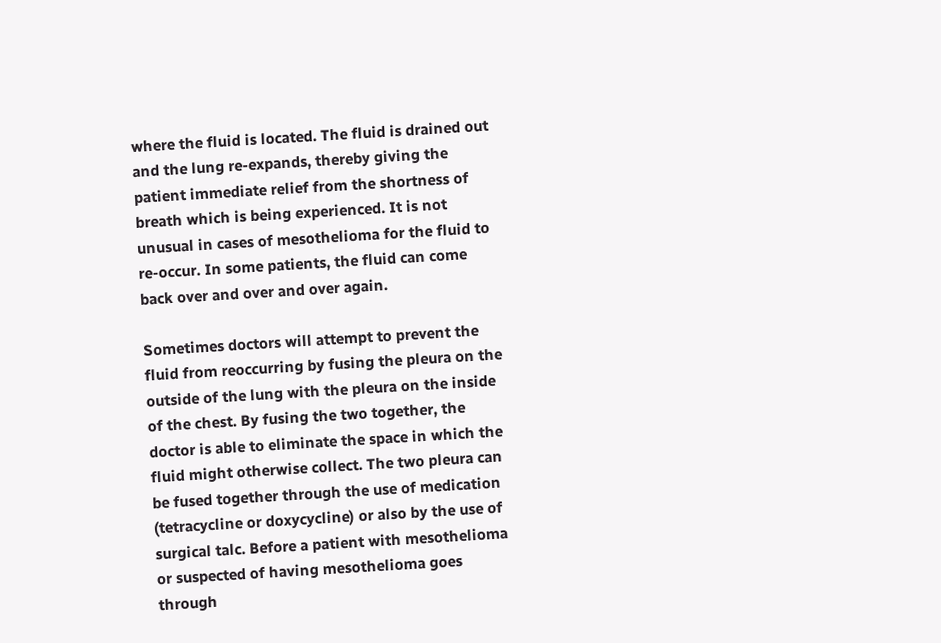where the fluid is located. The fluid is drained out and the lung re-expands, thereby giving the patient immediate relief from the shortness of breath which is being experienced. It is not unusual in cases of mesothelioma for the fluid to re-occur. In some patients, the fluid can come back over and over and over again.

Sometimes doctors will attempt to prevent the fluid from reoccurring by fusing the pleura on the outside of the lung with the pleura on the inside of the chest. By fusing the two together, the doctor is able to eliminate the space in which the fluid might otherwise collect. The two pleura can be fused together through the use of medication (tetracycline or doxycycline) or also by the use of surgical talc. Before a patient with mesothelioma or suspected of having mesothelioma goes through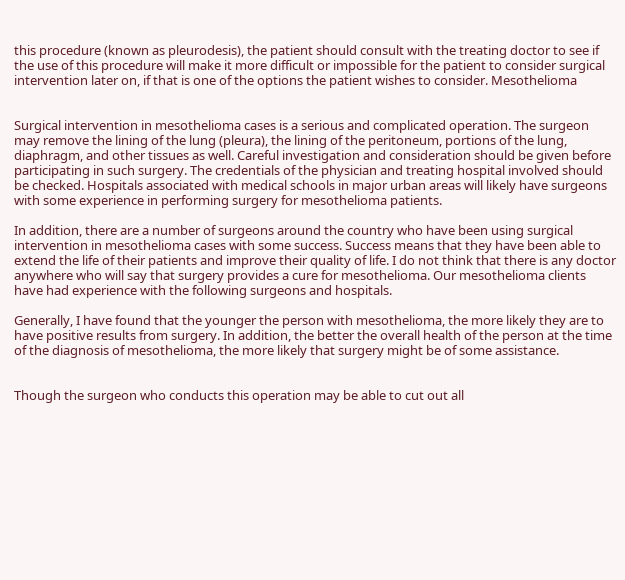this procedure (known as pleurodesis), the patient should consult with the treating doctor to see if the use of this procedure will make it more difficult or impossible for the patient to consider surgical intervention later on, if that is one of the options the patient wishes to consider. Mesothelioma


Surgical intervention in mesothelioma cases is a serious and complicated operation. The surgeon may remove the lining of the lung (pleura), the lining of the peritoneum, portions of the lung, diaphragm, and other tissues as well. Careful investigation and consideration should be given before participating in such surgery. The credentials of the physician and treating hospital involved should be checked. Hospitals associated with medical schools in major urban areas will likely have surgeons with some experience in performing surgery for mesothelioma patients.

In addition, there are a number of surgeons around the country who have been using surgical intervention in mesothelioma cases with some success. Success means that they have been able to extend the life of their patients and improve their quality of life. I do not think that there is any doctor anywhere who will say that surgery provides a cure for mesothelioma. Our mesothelioma clients have had experience with the following surgeons and hospitals.

Generally, I have found that the younger the person with mesothelioma, the more likely they are to have positive results from surgery. In addition, the better the overall health of the person at the time of the diagnosis of mesothelioma, the more likely that surgery might be of some assistance.


Though the surgeon who conducts this operation may be able to cut out all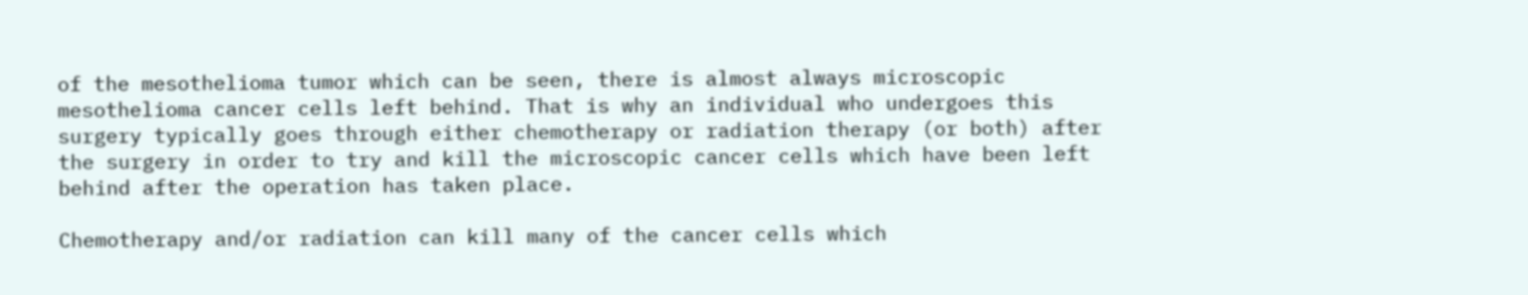of the mesothelioma tumor which can be seen, there is almost always microscopic mesothelioma cancer cells left behind. That is why an individual who undergoes this surgery typically goes through either chemotherapy or radiation therapy (or both) after the surgery in order to try and kill the microscopic cancer cells which have been left behind after the operation has taken place.

Chemotherapy and/or radiation can kill many of the cancer cells which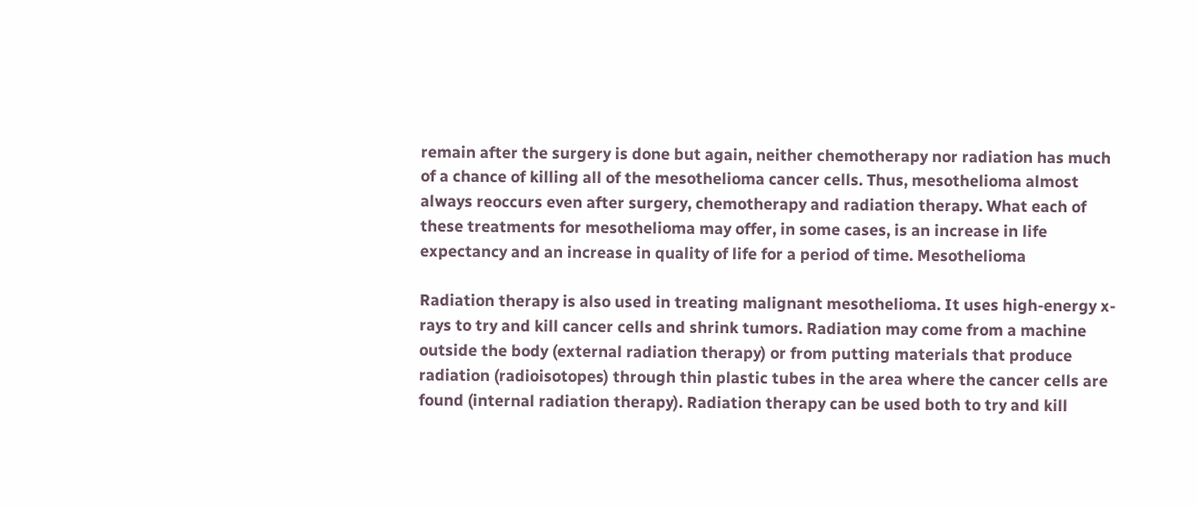remain after the surgery is done but again, neither chemotherapy nor radiation has much of a chance of killing all of the mesothelioma cancer cells. Thus, mesothelioma almost always reoccurs even after surgery, chemotherapy and radiation therapy. What each of these treatments for mesothelioma may offer, in some cases, is an increase in life expectancy and an increase in quality of life for a period of time. Mesothelioma

Radiation therapy is also used in treating malignant mesothelioma. It uses high-energy x-rays to try and kill cancer cells and shrink tumors. Radiation may come from a machine outside the body (external radiation therapy) or from putting materials that produce radiation (radioisotopes) through thin plastic tubes in the area where the cancer cells are found (internal radiation therapy). Radiation therapy can be used both to try and kill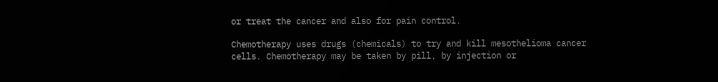or treat the cancer and also for pain control.

Chemotherapy uses drugs (chemicals) to try and kill mesothelioma cancer cells. Chemotherapy may be taken by pill, by injection or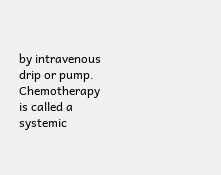by intravenous drip or pump. Chemotherapy is called a systemic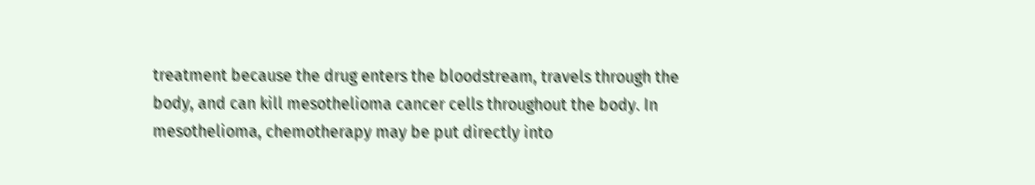treatment because the drug enters the bloodstream, travels through the body, and can kill mesothelioma cancer cells throughout the body. In mesothelioma, chemotherapy may be put directly into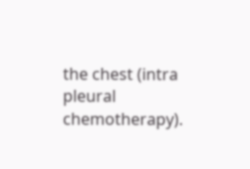the chest (intra pleural chemotherapy).